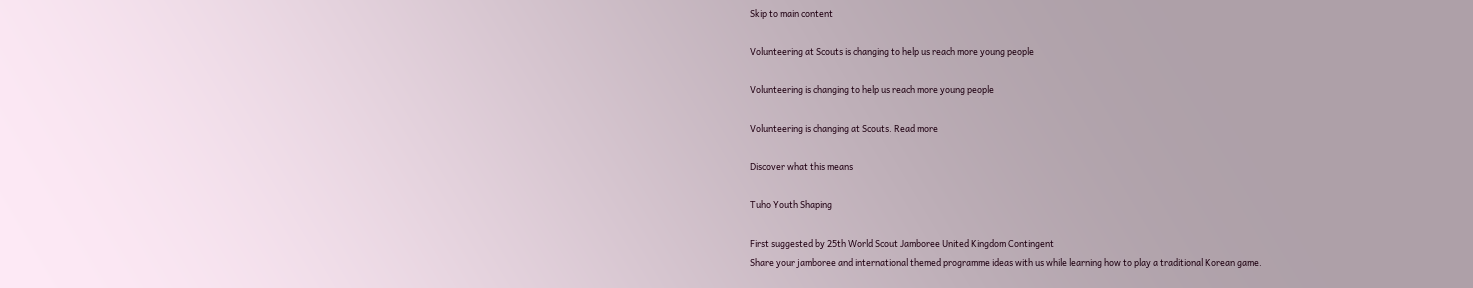Skip to main content

Volunteering at Scouts is changing to help us reach more young people

Volunteering is changing to help us reach more young people

Volunteering is changing at Scouts. Read more

Discover what this means

Tuho Youth Shaping

First suggested by 25th World Scout Jamboree United Kingdom Contingent
Share your jamboree and international themed programme ideas with us while learning how to play a traditional Korean game.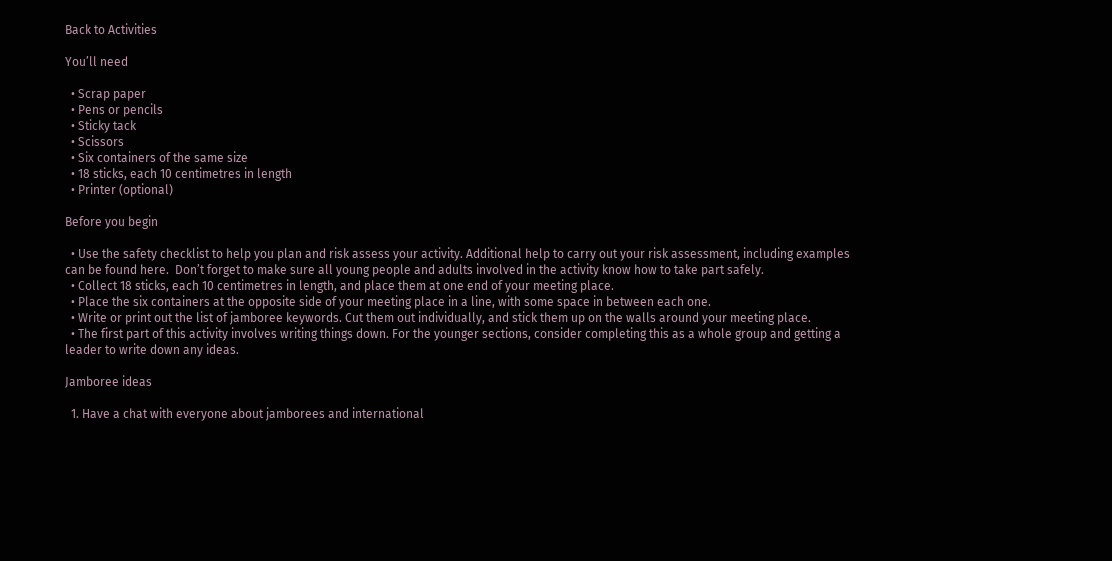Back to Activities

You’ll need

  • Scrap paper
  • Pens or pencils
  • Sticky tack
  • Scissors
  • Six containers of the same size
  • 18 sticks, each 10 centimetres in length
  • Printer (optional)

Before you begin

  • Use the safety checklist to help you plan and risk assess your activity. Additional help to carry out your risk assessment, including examples can be found here.  Don’t forget to make sure all young people and adults involved in the activity know how to take part safely.
  • Collect 18 sticks, each 10 centimetres in length, and place them at one end of your meeting place.
  • Place the six containers at the opposite side of your meeting place in a line, with some space in between each one.
  • Write or print out the list of jamboree keywords. Cut them out individually, and stick them up on the walls around your meeting place.
  • The first part of this activity involves writing things down. For the younger sections, consider completing this as a whole group and getting a leader to write down any ideas.

Jamboree ideas

  1. Have a chat with everyone about jamborees and international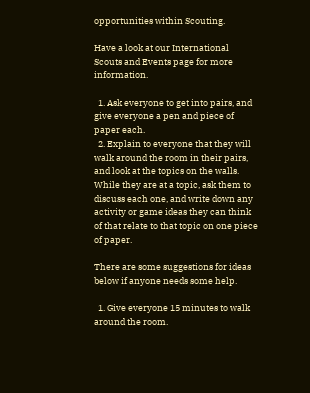opportunities within Scouting.

Have a look at our International Scouts and Events page for more information.

  1. Ask everyone to get into pairs, and give everyone a pen and piece of paper each.
  2. Explain to everyone that they will walk around the room in their pairs, and look at the topics on the walls. While they are at a topic, ask them to discuss each one, and write down any activity or game ideas they can think of that relate to that topic on one piece of paper.

There are some suggestions for ideas below if anyone needs some help.

  1. Give everyone 15 minutes to walk around the room.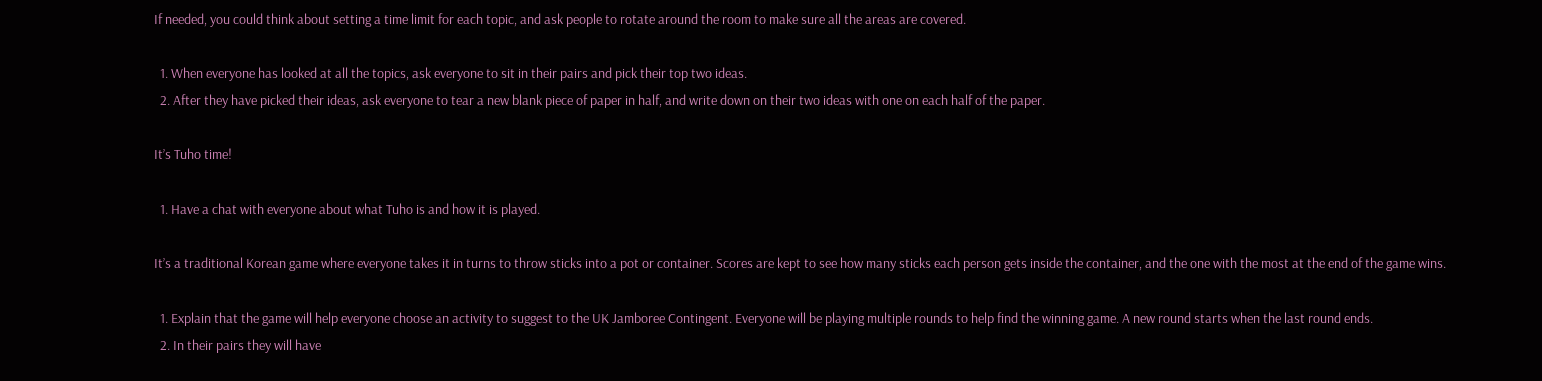If needed, you could think about setting a time limit for each topic, and ask people to rotate around the room to make sure all the areas are covered.

  1. When everyone has looked at all the topics, ask everyone to sit in their pairs and pick their top two ideas.
  2. After they have picked their ideas, ask everyone to tear a new blank piece of paper in half, and write down on their two ideas with one on each half of the paper.

It’s Tuho time!

  1. Have a chat with everyone about what Tuho is and how it is played.

It’s a traditional Korean game where everyone takes it in turns to throw sticks into a pot or container. Scores are kept to see how many sticks each person gets inside the container, and the one with the most at the end of the game wins.

  1. Explain that the game will help everyone choose an activity to suggest to the UK Jamboree Contingent. Everyone will be playing multiple rounds to help find the winning game. A new round starts when the last round ends.
  2. In their pairs they will have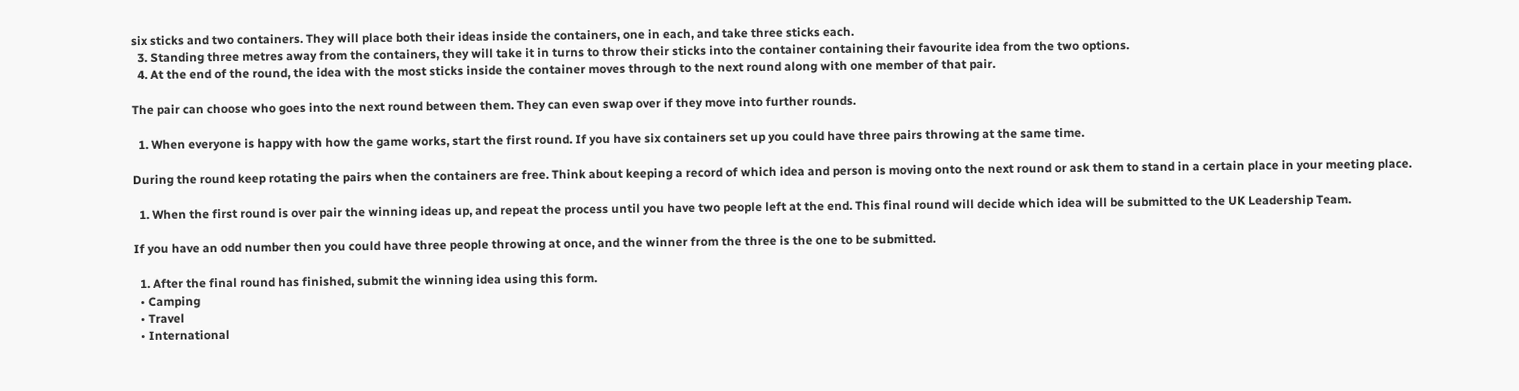six sticks and two containers. They will place both their ideas inside the containers, one in each, and take three sticks each.
  3. Standing three metres away from the containers, they will take it in turns to throw their sticks into the container containing their favourite idea from the two options.
  4. At the end of the round, the idea with the most sticks inside the container moves through to the next round along with one member of that pair.

The pair can choose who goes into the next round between them. They can even swap over if they move into further rounds.

  1. When everyone is happy with how the game works, start the first round. If you have six containers set up you could have three pairs throwing at the same time.

During the round keep rotating the pairs when the containers are free. Think about keeping a record of which idea and person is moving onto the next round or ask them to stand in a certain place in your meeting place.

  1. When the first round is over pair the winning ideas up, and repeat the process until you have two people left at the end. This final round will decide which idea will be submitted to the UK Leadership Team.

If you have an odd number then you could have three people throwing at once, and the winner from the three is the one to be submitted.

  1. After the final round has finished, submit the winning idea using this form.
  • Camping
  • Travel
  • International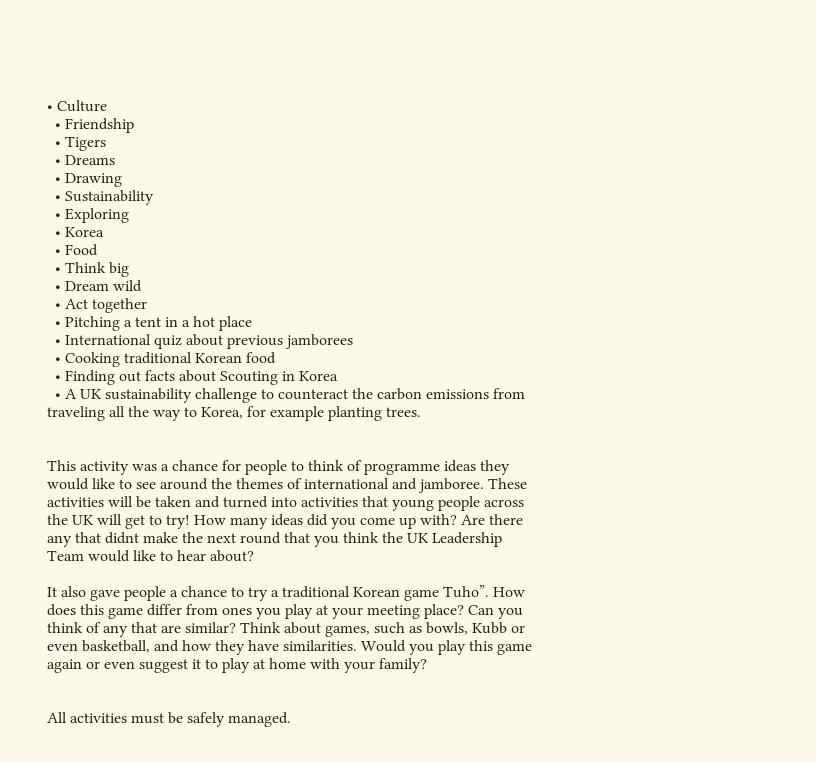• Culture
  • Friendship
  • Tigers
  • Dreams
  • Drawing
  • Sustainability
  • Exploring
  • Korea
  • Food
  • Think big
  • Dream wild
  • Act together
  • Pitching a tent in a hot place
  • International quiz about previous jamborees
  • Cooking traditional Korean food
  • Finding out facts about Scouting in Korea
  • A UK sustainability challenge to counteract the carbon emissions from traveling all the way to Korea, for example planting trees.


This activity was a chance for people to think of programme ideas they would like to see around the themes of international and jamboree. These activities will be taken and turned into activities that young people across the UK will get to try! How many ideas did you come up with? Are there any that didnt make the next round that you think the UK Leadership Team would like to hear about?

It also gave people a chance to try a traditional Korean game Tuho”. How does this game differ from ones you play at your meeting place? Can you think of any that are similar? Think about games, such as bowls, Kubb or even basketball, and how they have similarities. Would you play this game again or even suggest it to play at home with your family?


All activities must be safely managed.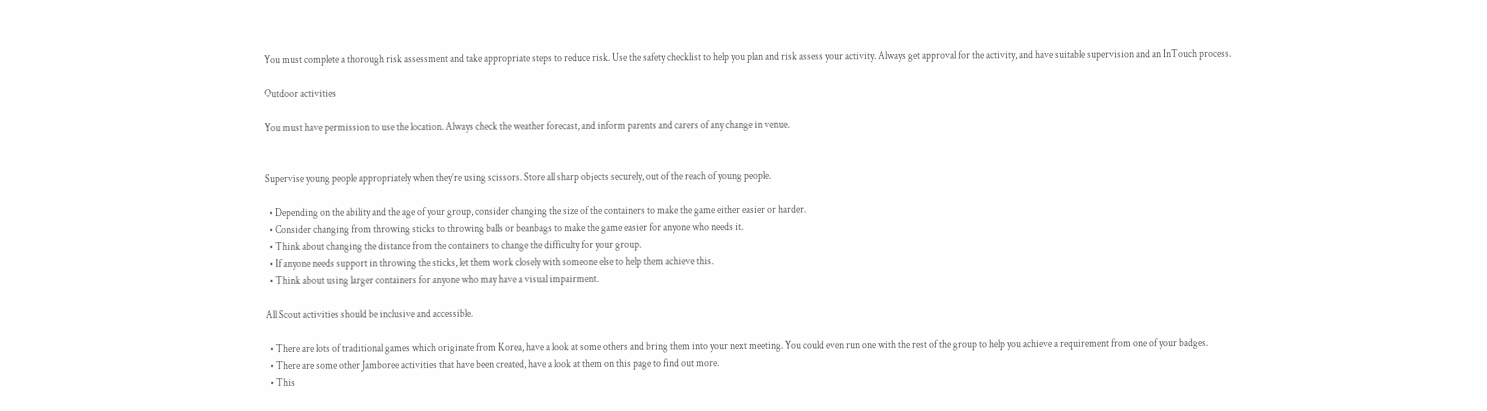You must complete a thorough risk assessment and take appropriate steps to reduce risk. Use the safety checklist to help you plan and risk assess your activity. Always get approval for the activity, and have suitable supervision and an InTouch process.

Outdoor activities

You must have permission to use the location. Always check the weather forecast, and inform parents and carers of any change in venue.


Supervise young people appropriately when they’re using scissors. Store all sharp objects securely, out of the reach of young people.

  • Depending on the ability and the age of your group, consider changing the size of the containers to make the game either easier or harder.
  • Consider changing from throwing sticks to throwing balls or beanbags to make the game easier for anyone who needs it.
  • Think about changing the distance from the containers to change the difficulty for your group.
  • If anyone needs support in throwing the sticks, let them work closely with someone else to help them achieve this.
  • Think about using larger containers for anyone who may have a visual impairment.

All Scout activities should be inclusive and accessible.

  • There are lots of traditional games which originate from Korea, have a look at some others and bring them into your next meeting. You could even run one with the rest of the group to help you achieve a requirement from one of your badges.
  • There are some other Jamboree activities that have been created, have a look at them on this page to find out more.
  • This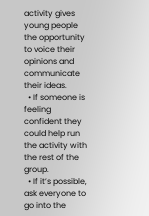activity gives young people the opportunity to voice their opinions and communicate their ideas.
  • If someone is feeling confident they could help run the activity with the rest of the group.
  • If it’s possible, ask everyone to go into the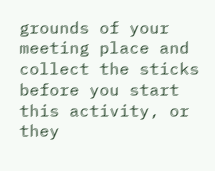grounds of your meeting place and collect the sticks before you start this activity, or they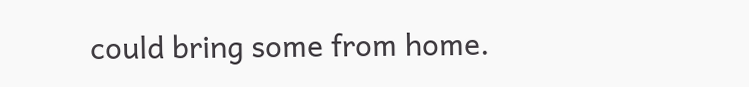could bring some from home.